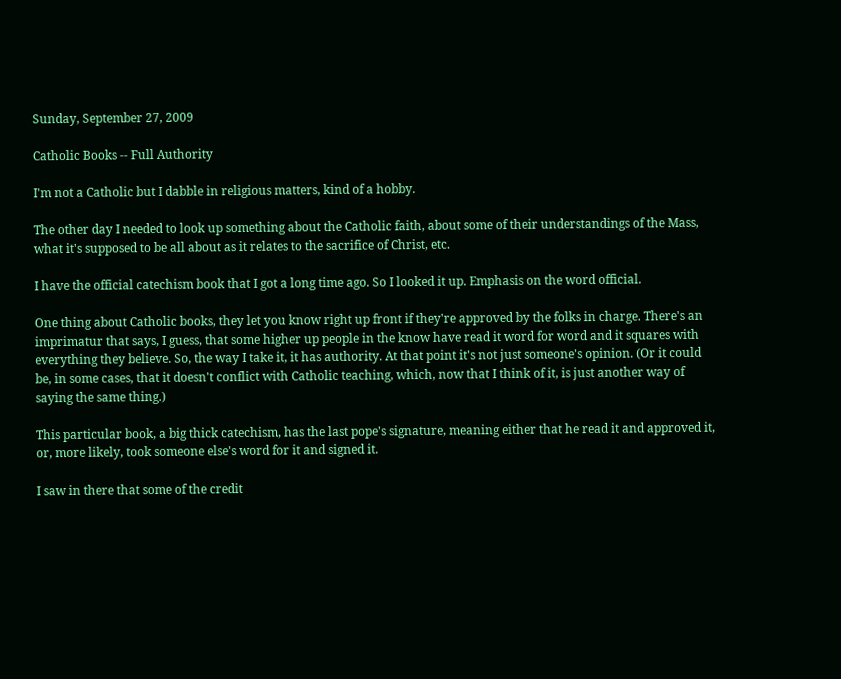Sunday, September 27, 2009

Catholic Books -- Full Authority

I'm not a Catholic but I dabble in religious matters, kind of a hobby.

The other day I needed to look up something about the Catholic faith, about some of their understandings of the Mass, what it's supposed to be all about as it relates to the sacrifice of Christ, etc.

I have the official catechism book that I got a long time ago. So I looked it up. Emphasis on the word official.

One thing about Catholic books, they let you know right up front if they're approved by the folks in charge. There's an imprimatur that says, I guess, that some higher up people in the know have read it word for word and it squares with everything they believe. So, the way I take it, it has authority. At that point it's not just someone's opinion. (Or it could be, in some cases, that it doesn't conflict with Catholic teaching, which, now that I think of it, is just another way of saying the same thing.)

This particular book, a big thick catechism, has the last pope's signature, meaning either that he read it and approved it, or, more likely, took someone else's word for it and signed it.

I saw in there that some of the credit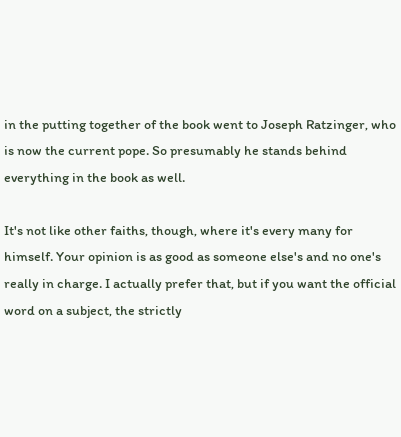in the putting together of the book went to Joseph Ratzinger, who is now the current pope. So presumably he stands behind everything in the book as well.

It's not like other faiths, though, where it's every many for himself. Your opinion is as good as someone else's and no one's really in charge. I actually prefer that, but if you want the official word on a subject, the strictly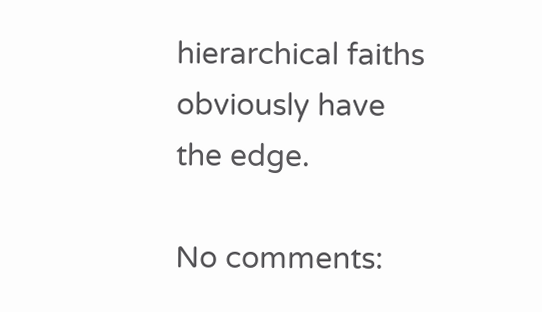hierarchical faiths obviously have the edge.

No comments: